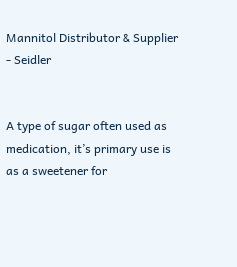Mannitol Distributor & Supplier - Seidler


A type of sugar often used as medication, it’s primary use is as a sweetener for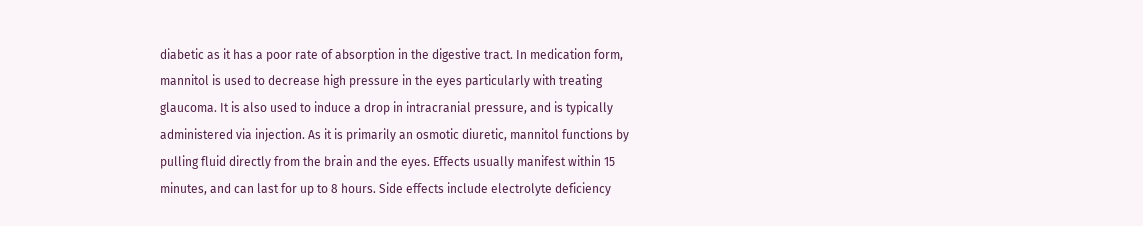diabetic as it has a poor rate of absorption in the digestive tract. In medication form, mannitol is used to decrease high pressure in the eyes particularly with treating glaucoma. It is also used to induce a drop in intracranial pressure, and is typically administered via injection. As it is primarily an osmotic diuretic, mannitol functions by pulling fluid directly from the brain and the eyes. Effects usually manifest within 15 minutes, and can last for up to 8 hours. Side effects include electrolyte deficiency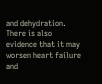and dehydration. There is also evidence that it may worsen heart failure and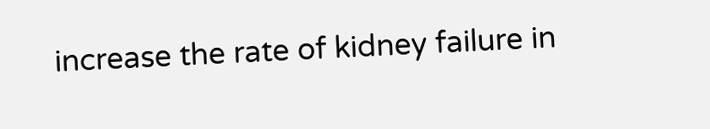increase the rate of kidney failure in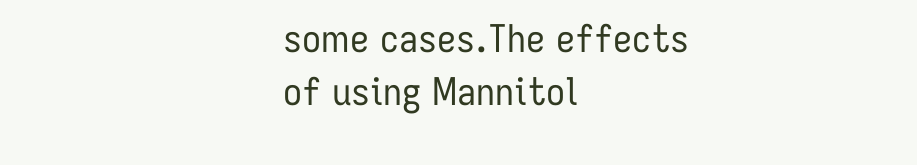some cases.The effects of using Mannitol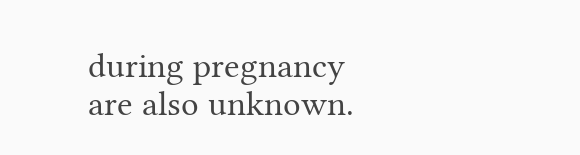during pregnancy are also unknown.